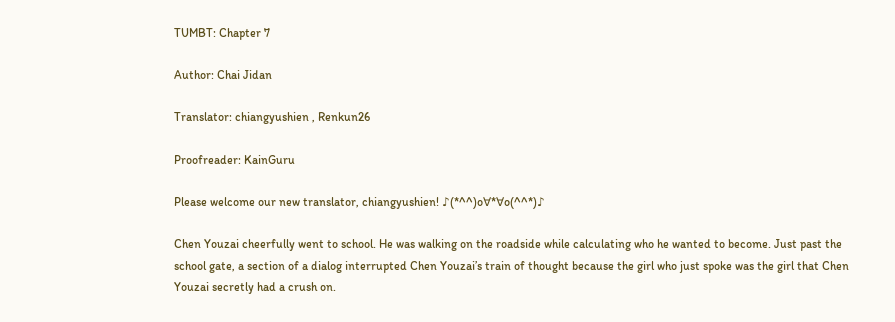TUMBT: Chapter 7

Author: Chai Jidan

Translator: chiangyushien , Renkun26

Proofreader: KainGuru

Please welcome our new translator, chiangyushien! ♪(*^^)o∀*∀o(^^*)♪

Chen Youzai cheerfully went to school. He was walking on the roadside while calculating who he wanted to become. Just past the school gate, a section of a dialog interrupted Chen Youzai’s train of thought because the girl who just spoke was the girl that Chen Youzai secretly had a crush on.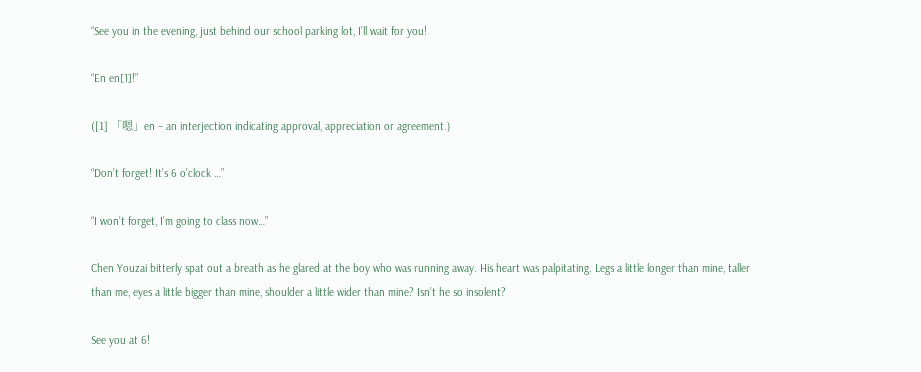“See you in the evening, just behind our school parking lot, I’ll wait for you!

“En en[1]!”

([1] 「嗯」en – an interjection indicating approval, appreciation or agreement.)

“Don’t forget! It’s 6 o’clock …”

“I won’t forget, I’m going to class now…”

Chen Youzai bitterly spat out a breath as he glared at the boy who was running away. His heart was palpitating. Legs a little longer than mine, taller than me, eyes a little bigger than mine, shoulder a little wider than mine? Isn’t he so insolent?

See you at 6!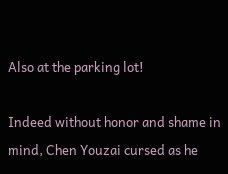Also at the parking lot!

Indeed without honor and shame in mind, Chen Youzai cursed as he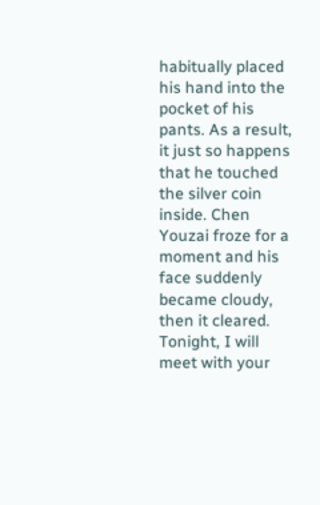habitually placed his hand into the pocket of his pants. As a result, it just so happens that he touched the silver coin inside. Chen Youzai froze for a moment and his face suddenly became cloudy, then it cleared. Tonight, I will meet with your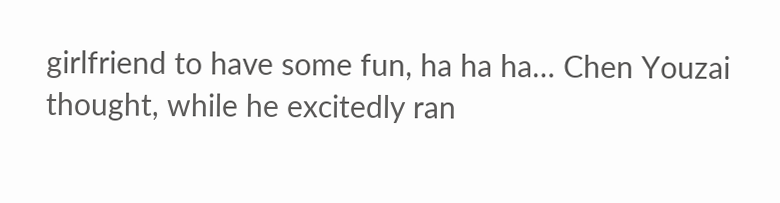girlfriend to have some fun, ha ha ha… Chen Youzai thought, while he excitedly ran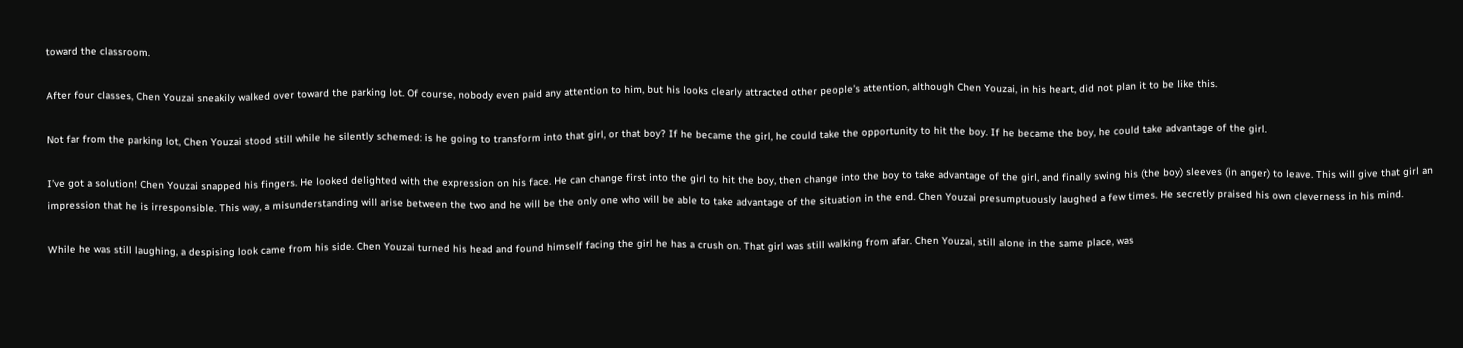toward the classroom.

After four classes, Chen Youzai sneakily walked over toward the parking lot. Of course, nobody even paid any attention to him, but his looks clearly attracted other people’s attention, although Chen Youzai, in his heart, did not plan it to be like this.

Not far from the parking lot, Chen Youzai stood still while he silently schemed: is he going to transform into that girl, or that boy? If he became the girl, he could take the opportunity to hit the boy. If he became the boy, he could take advantage of the girl.

I’ve got a solution! Chen Youzai snapped his fingers. He looked delighted with the expression on his face. He can change first into the girl to hit the boy, then change into the boy to take advantage of the girl, and finally swing his (the boy) sleeves (in anger) to leave. This will give that girl an impression that he is irresponsible. This way, a misunderstanding will arise between the two and he will be the only one who will be able to take advantage of the situation in the end. Chen Youzai presumptuously laughed a few times. He secretly praised his own cleverness in his mind.

While he was still laughing, a despising look came from his side. Chen Youzai turned his head and found himself facing the girl he has a crush on. That girl was still walking from afar. Chen Youzai, still alone in the same place, was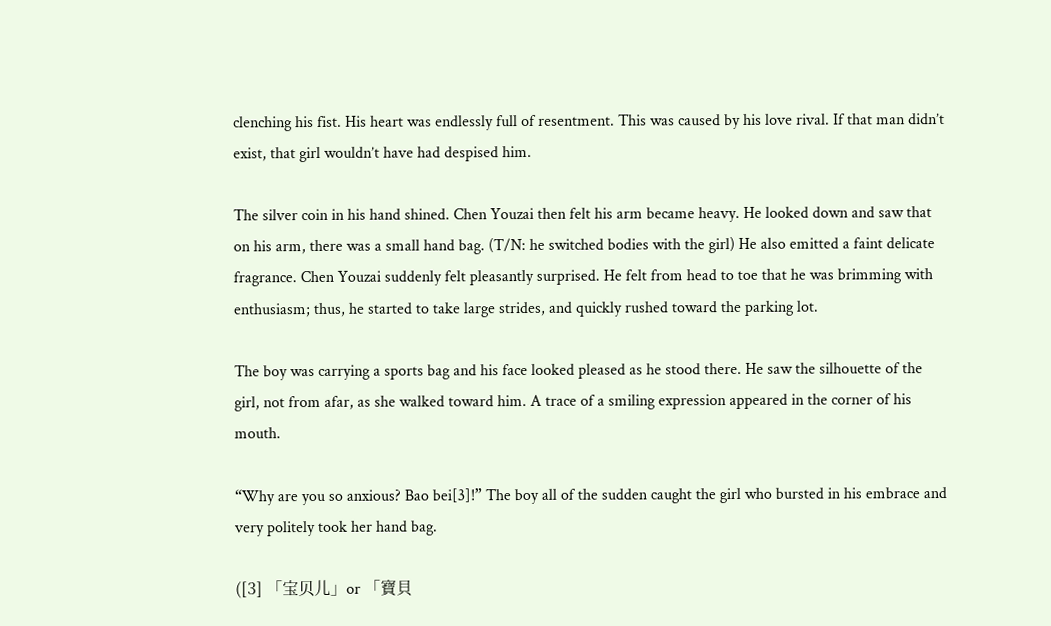clenching his fist. His heart was endlessly full of resentment. This was caused by his love rival. If that man didn’t exist, that girl wouldn’t have had despised him.

The silver coin in his hand shined. Chen Youzai then felt his arm became heavy. He looked down and saw that on his arm, there was a small hand bag. (T/N: he switched bodies with the girl) He also emitted a faint delicate fragrance. Chen Youzai suddenly felt pleasantly surprised. He felt from head to toe that he was brimming with enthusiasm; thus, he started to take large strides, and quickly rushed toward the parking lot.

The boy was carrying a sports bag and his face looked pleased as he stood there. He saw the silhouette of the girl, not from afar, as she walked toward him. A trace of a smiling expression appeared in the corner of his mouth.

“Why are you so anxious? Bao bei[3]!” The boy all of the sudden caught the girl who bursted in his embrace and very politely took her hand bag.

([3] 「宝贝儿」or 「寶貝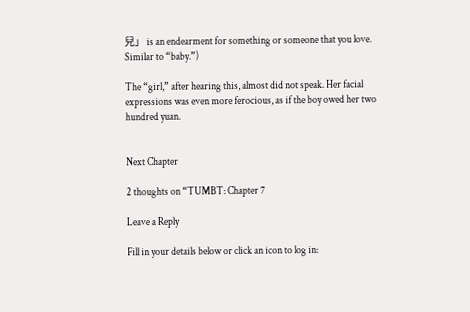兒」 is an endearment for something or someone that you love. Similar to “baby.”)

The “girl,” after hearing this, almost did not speak. Her facial expressions was even more ferocious, as if the boy owed her two hundred yuan.


Next Chapter

2 thoughts on “TUMBT: Chapter 7

Leave a Reply

Fill in your details below or click an icon to log in: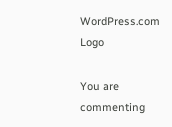WordPress.com Logo

You are commenting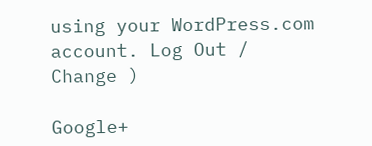using your WordPress.com account. Log Out /  Change )

Google+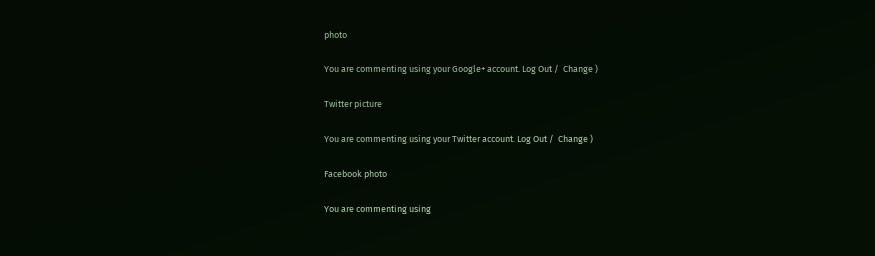photo

You are commenting using your Google+ account. Log Out /  Change )

Twitter picture

You are commenting using your Twitter account. Log Out /  Change )

Facebook photo

You are commenting using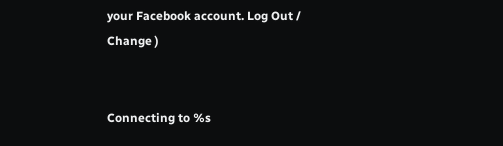your Facebook account. Log Out /  Change )


Connecting to %s